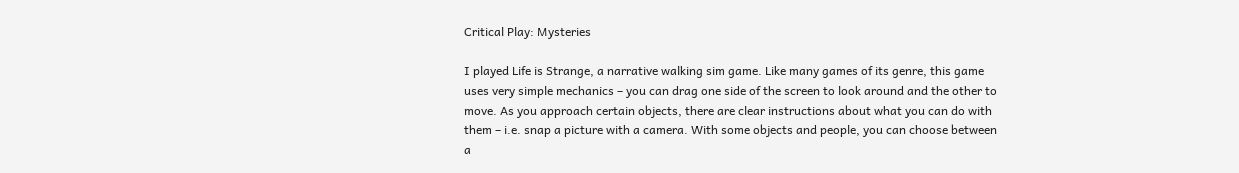Critical Play: Mysteries

I played Life is Strange, a narrative walking sim game. Like many games of its genre, this game uses very simple mechanics – you can drag one side of the screen to look around and the other to move. As you approach certain objects, there are clear instructions about what you can do with them – i.e. snap a picture with a camera. With some objects and people, you can choose between a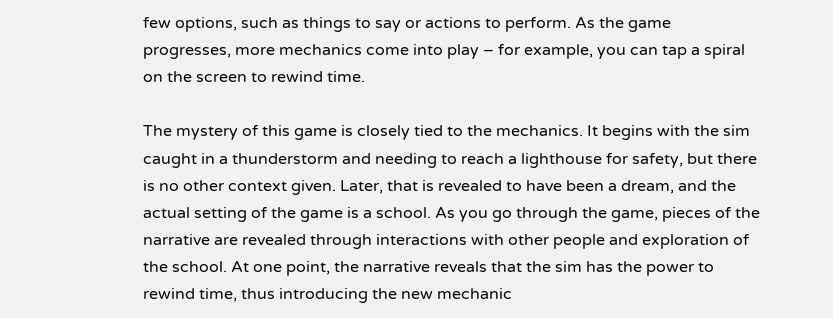few options, such as things to say or actions to perform. As the game progresses, more mechanics come into play – for example, you can tap a spiral on the screen to rewind time.

The mystery of this game is closely tied to the mechanics. It begins with the sim caught in a thunderstorm and needing to reach a lighthouse for safety, but there is no other context given. Later, that is revealed to have been a dream, and the actual setting of the game is a school. As you go through the game, pieces of the narrative are revealed through interactions with other people and exploration of the school. At one point, the narrative reveals that the sim has the power to rewind time, thus introducing the new mechanic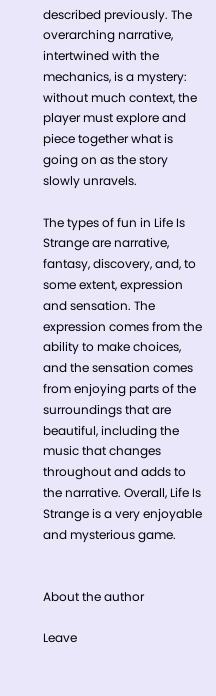described previously. The overarching narrative, intertwined with the mechanics, is a mystery: without much context, the player must explore and piece together what is going on as the story slowly unravels.

The types of fun in Life Is Strange are narrative, fantasy, discovery, and, to some extent, expression and sensation. The expression comes from the ability to make choices, and the sensation comes from enjoying parts of the surroundings that are beautiful, including the music that changes throughout and adds to the narrative. Overall, Life Is Strange is a very enjoyable and mysterious game.


About the author

Leave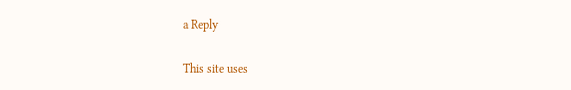a Reply

This site uses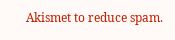Akismet to reduce spam.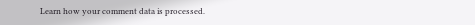Learn how your comment data is processed.